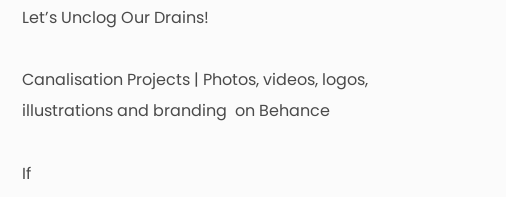Let’s Unclog Our Drains!

Canalisation Projects | Photos, videos, logos, illustrations and branding  on Behance

If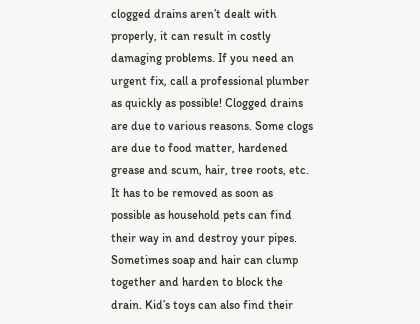clogged drains aren’t dealt with properly, it can result in costly damaging problems. If you need an urgent fix, call a professional plumber as quickly as possible! Clogged drains are due to various reasons. Some clogs are due to food matter, hardened grease and scum, hair, tree roots, etc. It has to be removed as soon as possible as household pets can find their way in and destroy your pipes. Sometimes soap and hair can clump together and harden to block the drain. Kid’s toys can also find their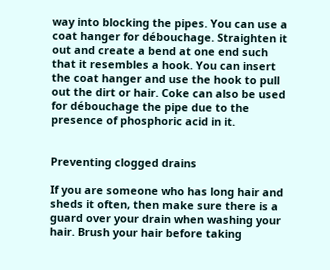way into blocking the pipes. You can use a coat hanger for débouchage. Straighten it out and create a bend at one end such that it resembles a hook. You can insert the coat hanger and use the hook to pull out the dirt or hair. Coke can also be used for débouchage the pipe due to the presence of phosphoric acid in it.


Preventing clogged drains

If you are someone who has long hair and sheds it often, then make sure there is a guard over your drain when washing your hair. Brush your hair before taking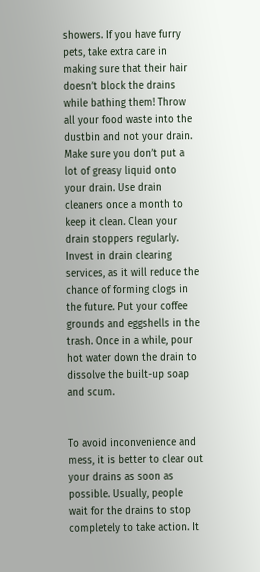showers. If you have furry pets, take extra care in making sure that their hair doesn’t block the drains while bathing them! Throw all your food waste into the dustbin and not your drain. Make sure you don’t put a lot of greasy liquid onto your drain. Use drain cleaners once a month to keep it clean. Clean your drain stoppers regularly. Invest in drain clearing services, as it will reduce the chance of forming clogs in the future. Put your coffee grounds and eggshells in the trash. Once in a while, pour hot water down the drain to dissolve the built-up soap and scum.


To avoid inconvenience and mess, it is better to clear out your drains as soon as possible. Usually, people wait for the drains to stop completely to take action. It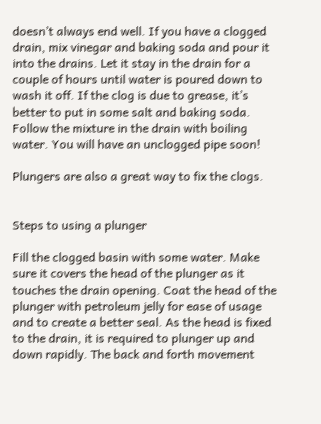doesn’t always end well. If you have a clogged drain, mix vinegar and baking soda and pour it into the drains. Let it stay in the drain for a couple of hours until water is poured down to wash it off. If the clog is due to grease, it’s better to put in some salt and baking soda. Follow the mixture in the drain with boiling water. You will have an unclogged pipe soon!

Plungers are also a great way to fix the clogs.


Steps to using a plunger

Fill the clogged basin with some water. Make sure it covers the head of the plunger as it touches the drain opening. Coat the head of the plunger with petroleum jelly for ease of usage and to create a better seal. As the head is fixed to the drain, it is required to plunger up and down rapidly. The back and forth movement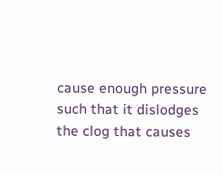cause enough pressure such that it dislodges the clog that causes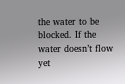the water to be blocked. If the water doesn’t flow yet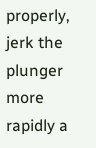properly, jerk the plunger more rapidly a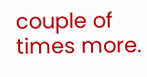couple of times more.